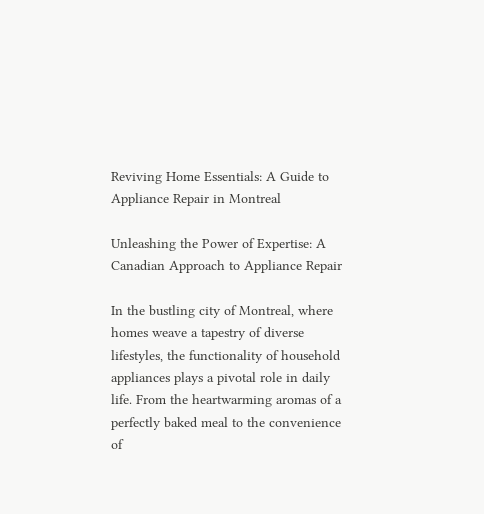Reviving Home Essentials: A Guide to Appliance Repair in Montreal

Unleashing the Power of Expertise: A Canadian Approach to Appliance Repair

In the bustling city of Montreal, where homes weave a tapestry of diverse lifestyles, the functionality of household appliances plays a pivotal role in daily life. From the heartwarming aromas of a perfectly baked meal to the convenience of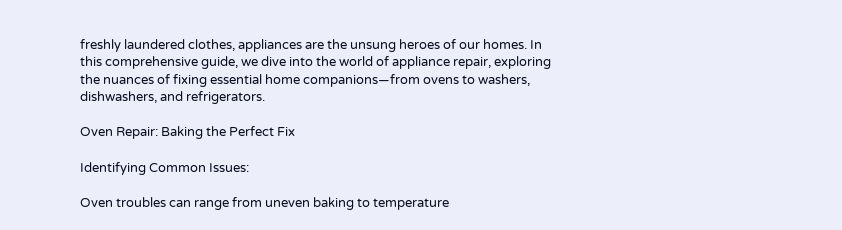freshly laundered clothes, appliances are the unsung heroes of our homes. In this comprehensive guide, we dive into the world of appliance repair, exploring the nuances of fixing essential home companions—from ovens to washers, dishwashers, and refrigerators.

Oven Repair: Baking the Perfect Fix

Identifying Common Issues:

Oven troubles can range from uneven baking to temperature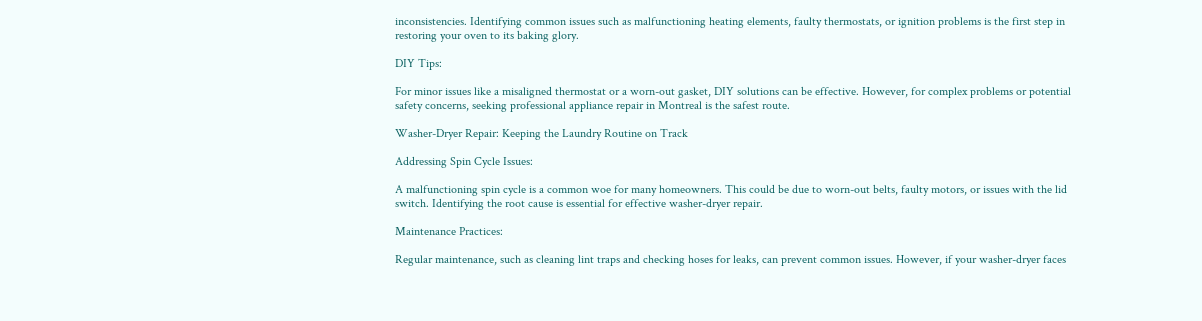inconsistencies. Identifying common issues such as malfunctioning heating elements, faulty thermostats, or ignition problems is the first step in restoring your oven to its baking glory.

DIY Tips:

For minor issues like a misaligned thermostat or a worn-out gasket, DIY solutions can be effective. However, for complex problems or potential safety concerns, seeking professional appliance repair in Montreal is the safest route.

Washer-Dryer Repair: Keeping the Laundry Routine on Track

Addressing Spin Cycle Issues:

A malfunctioning spin cycle is a common woe for many homeowners. This could be due to worn-out belts, faulty motors, or issues with the lid switch. Identifying the root cause is essential for effective washer-dryer repair.

Maintenance Practices:

Regular maintenance, such as cleaning lint traps and checking hoses for leaks, can prevent common issues. However, if your washer-dryer faces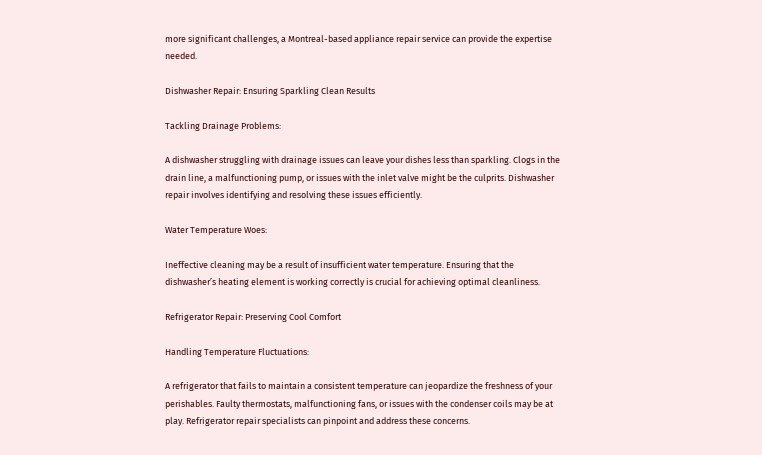more significant challenges, a Montreal-based appliance repair service can provide the expertise needed.

Dishwasher Repair: Ensuring Sparkling Clean Results

Tackling Drainage Problems:

A dishwasher struggling with drainage issues can leave your dishes less than sparkling. Clogs in the drain line, a malfunctioning pump, or issues with the inlet valve might be the culprits. Dishwasher repair involves identifying and resolving these issues efficiently.

Water Temperature Woes:

Ineffective cleaning may be a result of insufficient water temperature. Ensuring that the dishwasher’s heating element is working correctly is crucial for achieving optimal cleanliness.

Refrigerator Repair: Preserving Cool Comfort

Handling Temperature Fluctuations:

A refrigerator that fails to maintain a consistent temperature can jeopardize the freshness of your perishables. Faulty thermostats, malfunctioning fans, or issues with the condenser coils may be at play. Refrigerator repair specialists can pinpoint and address these concerns.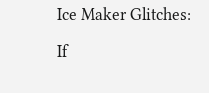Ice Maker Glitches:

If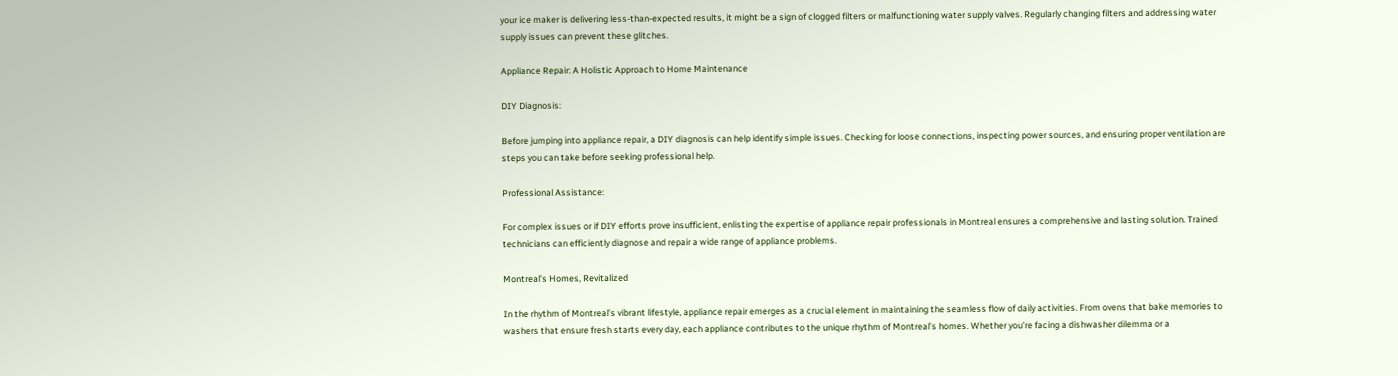your ice maker is delivering less-than-expected results, it might be a sign of clogged filters or malfunctioning water supply valves. Regularly changing filters and addressing water supply issues can prevent these glitches.

Appliance Repair: A Holistic Approach to Home Maintenance

DIY Diagnosis:

Before jumping into appliance repair, a DIY diagnosis can help identify simple issues. Checking for loose connections, inspecting power sources, and ensuring proper ventilation are steps you can take before seeking professional help.

Professional Assistance:

For complex issues or if DIY efforts prove insufficient, enlisting the expertise of appliance repair professionals in Montreal ensures a comprehensive and lasting solution. Trained technicians can efficiently diagnose and repair a wide range of appliance problems.

Montreal’s Homes, Revitalized

In the rhythm of Montreal’s vibrant lifestyle, appliance repair emerges as a crucial element in maintaining the seamless flow of daily activities. From ovens that bake memories to washers that ensure fresh starts every day, each appliance contributes to the unique rhythm of Montreal’s homes. Whether you’re facing a dishwasher dilemma or a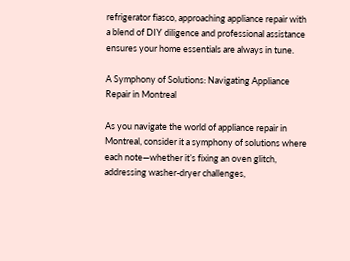refrigerator fiasco, approaching appliance repair with a blend of DIY diligence and professional assistance ensures your home essentials are always in tune.

A Symphony of Solutions: Navigating Appliance Repair in Montreal

As you navigate the world of appliance repair in Montreal, consider it a symphony of solutions where each note—whether it’s fixing an oven glitch, addressing washer-dryer challenges,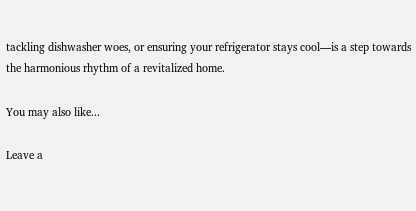tackling dishwasher woes, or ensuring your refrigerator stays cool—is a step towards the harmonious rhythm of a revitalized home.

You may also like...

Leave a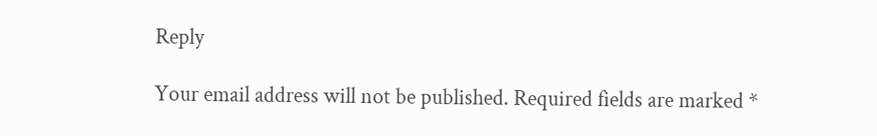Reply

Your email address will not be published. Required fields are marked *